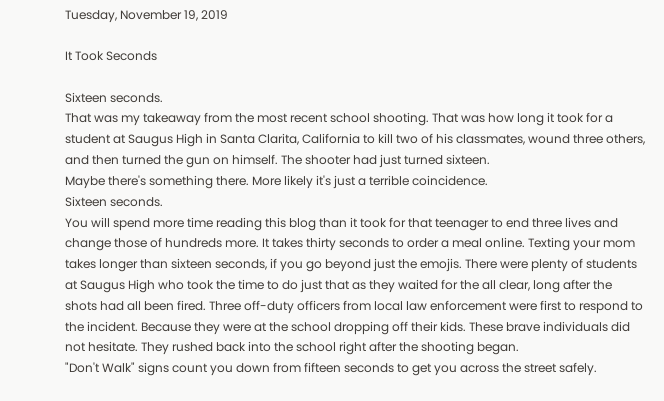Tuesday, November 19, 2019

It Took Seconds

Sixteen seconds.
That was my takeaway from the most recent school shooting. That was how long it took for a student at Saugus High in Santa Clarita, California to kill two of his classmates, wound three others, and then turned the gun on himself. The shooter had just turned sixteen.
Maybe there's something there. More likely it's just a terrible coincidence.
Sixteen seconds.
You will spend more time reading this blog than it took for that teenager to end three lives and change those of hundreds more. It takes thirty seconds to order a meal online. Texting your mom takes longer than sixteen seconds, if you go beyond just the emojis. There were plenty of students at Saugus High who took the time to do just that as they waited for the all clear, long after the shots had all been fired. Three off-duty officers from local law enforcement were first to respond to the incident. Because they were at the school dropping off their kids. These brave individuals did not hesitate. They rushed back into the school right after the shooting began.
"Don't Walk" signs count you down from fifteen seconds to get you across the street safely.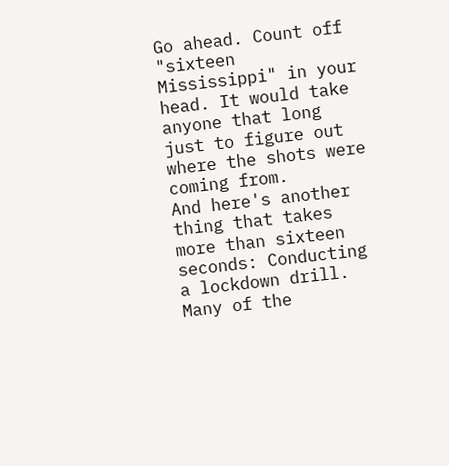Go ahead. Count off "sixteen Mississippi" in your head. It would take anyone that long just to figure out where the shots were coming from.
And here's another thing that takes more than sixteen seconds: Conducting a lockdown drill. Many of the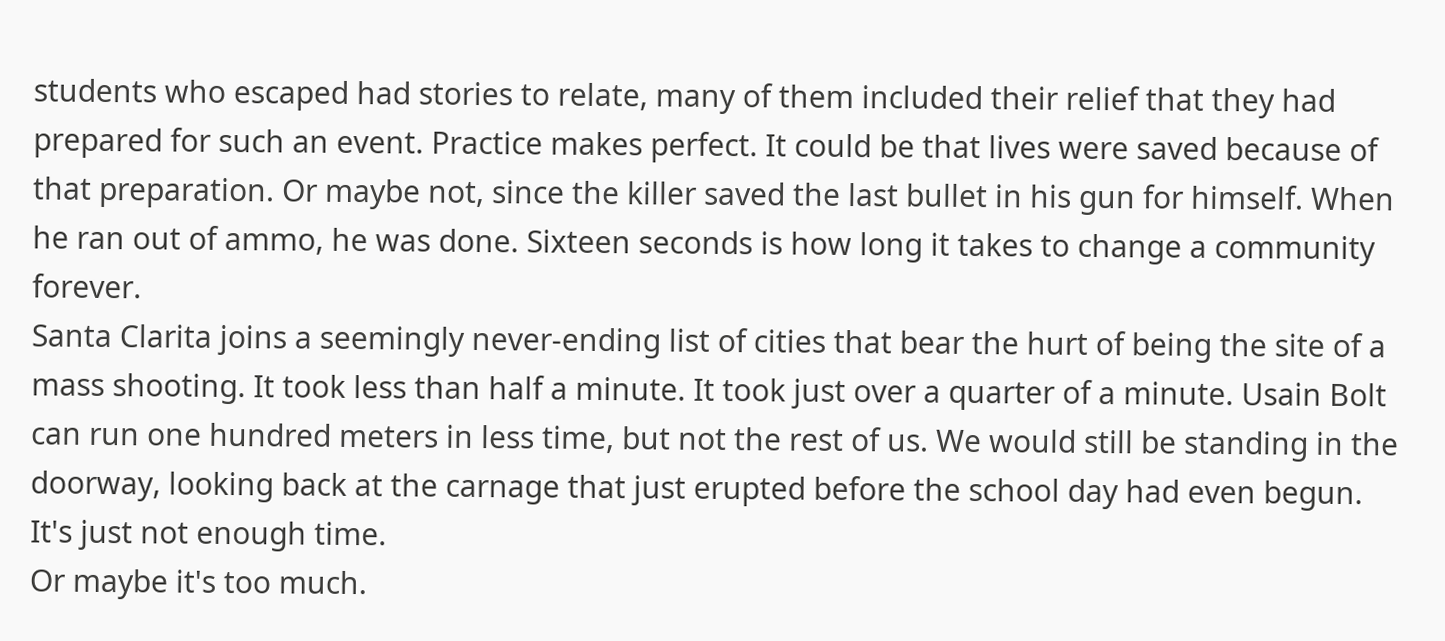students who escaped had stories to relate, many of them included their relief that they had prepared for such an event. Practice makes perfect. It could be that lives were saved because of that preparation. Or maybe not, since the killer saved the last bullet in his gun for himself. When he ran out of ammo, he was done. Sixteen seconds is how long it takes to change a community forever.
Santa Clarita joins a seemingly never-ending list of cities that bear the hurt of being the site of a mass shooting. It took less than half a minute. It took just over a quarter of a minute. Usain Bolt can run one hundred meters in less time, but not the rest of us. We would still be standing in the doorway, looking back at the carnage that just erupted before the school day had even begun.
It's just not enough time.
Or maybe it's too much.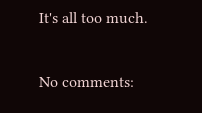It's all too much.

No comments: